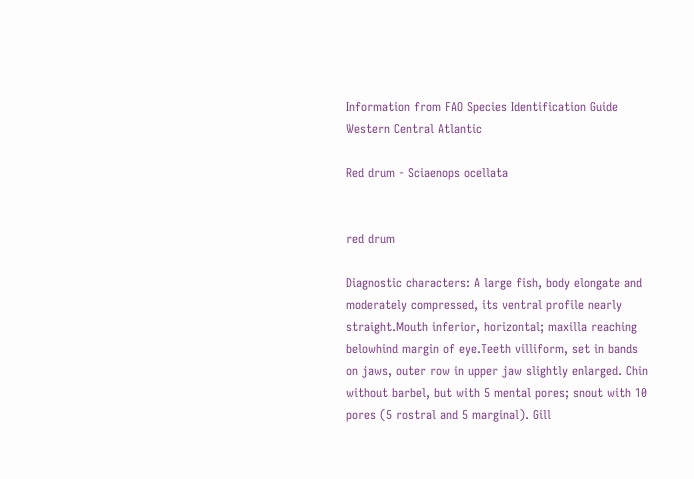Information from FAO Species Identification Guide Western Central Atlantic

Red drum - Sciaenops ocellata


red drum

Diagnostic characters: A large fish, body elongate and moderately compressed, its ventral profile nearly straight.Mouth inferior, horizontal; maxilla reaching belowhind margin of eye.Teeth villiform, set in bands on jaws, outer row in upper jaw slightly enlarged. Chin without barbel, but with 5 mental pores; snout with 10 pores (5 rostral and 5 marginal). Gill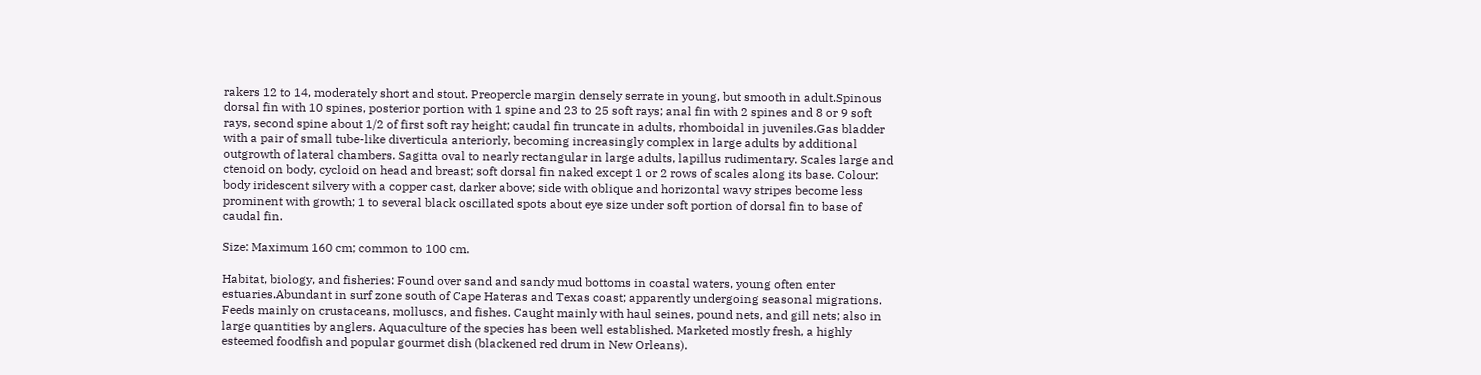rakers 12 to 14, moderately short and stout. Preopercle margin densely serrate in young, but smooth in adult.Spinous dorsal fin with 10 spines, posterior portion with 1 spine and 23 to 25 soft rays; anal fin with 2 spines and 8 or 9 soft rays, second spine about 1/2 of first soft ray height; caudal fin truncate in adults, rhomboidal in juveniles.Gas bladder with a pair of small tube-like diverticula anteriorly, becoming increasingly complex in large adults by additional outgrowth of lateral chambers. Sagitta oval to nearly rectangular in large adults, lapillus rudimentary. Scales large and ctenoid on body, cycloid on head and breast; soft dorsal fin naked except 1 or 2 rows of scales along its base. Colour: body iridescent silvery with a copper cast, darker above; side with oblique and horizontal wavy stripes become less prominent with growth; 1 to several black oscillated spots about eye size under soft portion of dorsal fin to base of caudal fin.

Size: Maximum 160 cm; common to 100 cm.

Habitat, biology, and fisheries: Found over sand and sandy mud bottoms in coastal waters, young often enter estuaries.Abundant in surf zone south of Cape Hateras and Texas coast; apparently undergoing seasonal migrations. Feeds mainly on crustaceans, molluscs, and fishes. Caught mainly with haul seines, pound nets, and gill nets; also in large quantities by anglers. Aquaculture of the species has been well established. Marketed mostly fresh, a highly esteemed foodfish and popular gourmet dish (blackened red drum in New Orleans).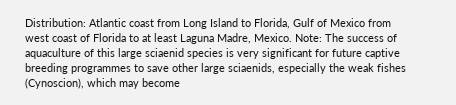Distribution: Atlantic coast from Long Island to Florida, Gulf of Mexico from west coast of Florida to at least Laguna Madre, Mexico. Note: The success of aquaculture of this large sciaenid species is very significant for future captive breeding programmes to save other large sciaenids, especially the weak fishes (Cynoscion), which may become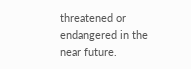threatened or endangered in the near future.